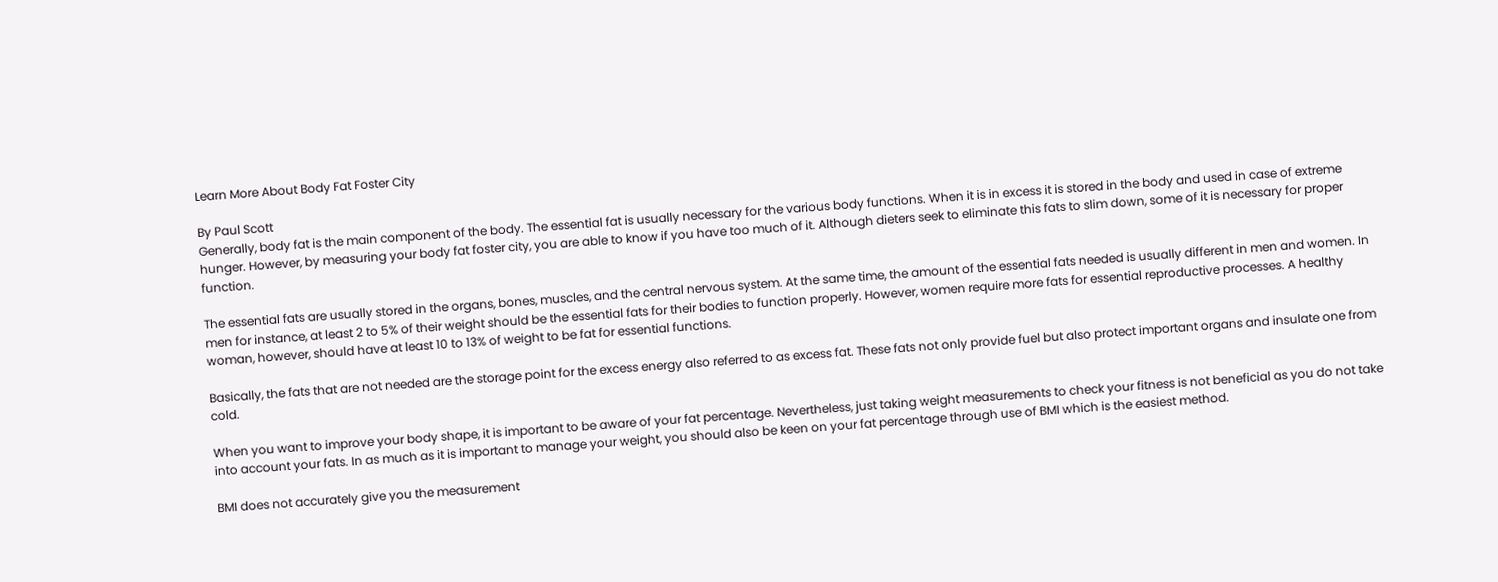Learn More About Body Fat Foster City

By Paul Scott
Generally, body fat is the main component of the body. The essential fat is usually necessary for the various body functions. When it is in excess it is stored in the body and used in case of extreme hunger. However, by measuring your body fat foster city, you are able to know if you have too much of it. Although dieters seek to eliminate this fats to slim down, some of it is necessary for proper function.

The essential fats are usually stored in the organs, bones, muscles, and the central nervous system. At the same time, the amount of the essential fats needed is usually different in men and women. In men for instance, at least 2 to 5% of their weight should be the essential fats for their bodies to function properly. However, women require more fats for essential reproductive processes. A healthy woman, however, should have at least 10 to 13% of weight to be fat for essential functions.

Basically, the fats that are not needed are the storage point for the excess energy also referred to as excess fat. These fats not only provide fuel but also protect important organs and insulate one from cold.

When you want to improve your body shape, it is important to be aware of your fat percentage. Nevertheless, just taking weight measurements to check your fitness is not beneficial as you do not take into account your fats. In as much as it is important to manage your weight, you should also be keen on your fat percentage through use of BMI which is the easiest method.

BMI does not accurately give you the measurement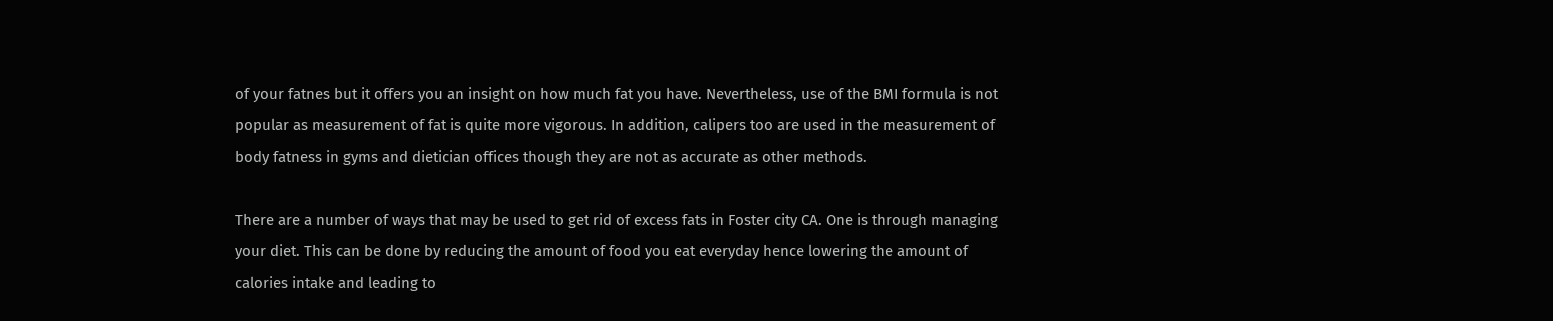of your fatnes but it offers you an insight on how much fat you have. Nevertheless, use of the BMI formula is not popular as measurement of fat is quite more vigorous. In addition, calipers too are used in the measurement of body fatness in gyms and dietician offices though they are not as accurate as other methods.

There are a number of ways that may be used to get rid of excess fats in Foster city CA. One is through managing your diet. This can be done by reducing the amount of food you eat everyday hence lowering the amount of calories intake and leading to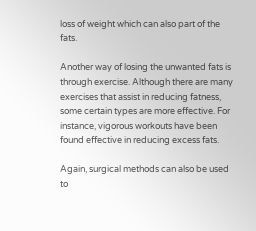loss of weight which can also part of the fats.

Another way of losing the unwanted fats is through exercise. Although there are many exercises that assist in reducing fatness, some certain types are more effective. For instance, vigorous workouts have been found effective in reducing excess fats.

Again, surgical methods can also be used to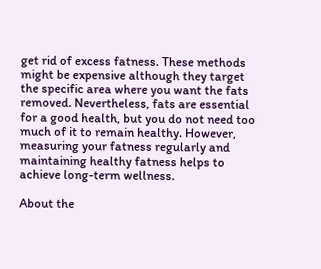get rid of excess fatness. These methods might be expensive although they target the specific area where you want the fats removed. Nevertheless, fats are essential for a good health, but you do not need too much of it to remain healthy. However, measuring your fatness regularly and maintaining healthy fatness helps to achieve long-term wellness.

About the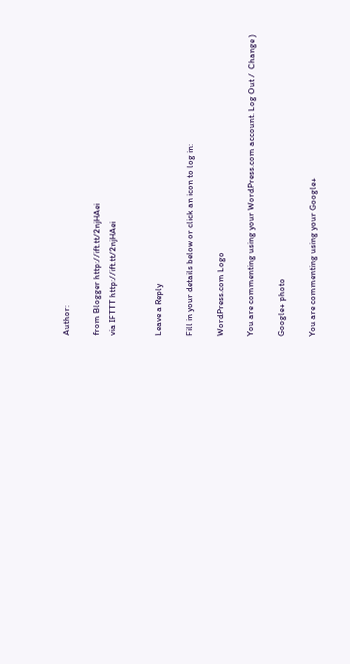Author:

from Blogger http://ift.tt/2njHAei
via IFTTT http://ift.tt/2njHAei


Leave a Reply

Fill in your details below or click an icon to log in:

WordPress.com Logo

You are commenting using your WordPress.com account. Log Out /  Change )

Google+ photo

You are commenting using your Google+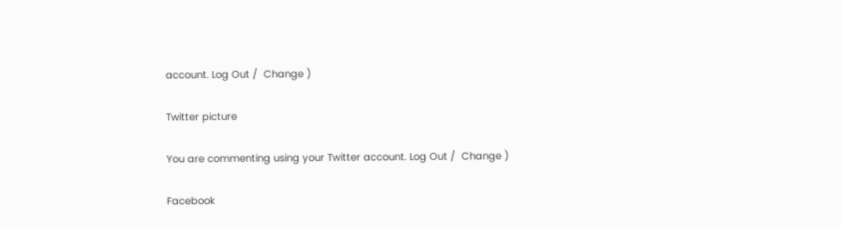account. Log Out /  Change )

Twitter picture

You are commenting using your Twitter account. Log Out /  Change )

Facebook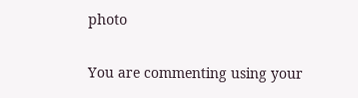photo

You are commenting using your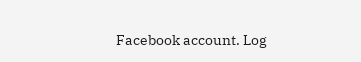Facebook account. Log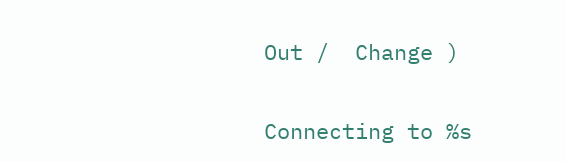Out /  Change )


Connecting to %s